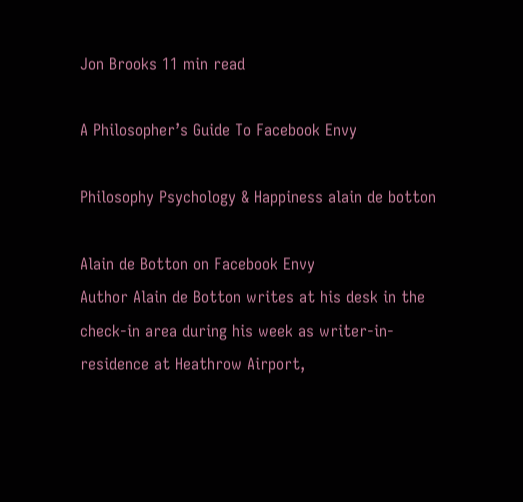Jon Brooks 11 min read

A Philosopher’s Guide To Facebook Envy

Philosophy Psychology & Happiness alain de botton

Alain de Botton on Facebook Envy
Author Alain de Botton writes at his desk in the check-in area during his week as writer-in-residence at Heathrow Airport,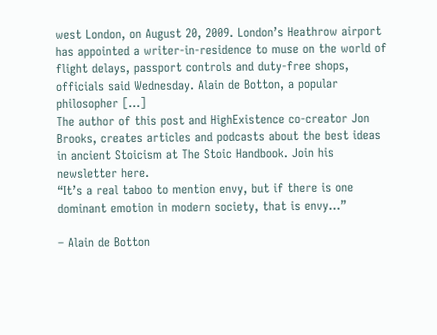west London, on August 20, 2009. London’s Heathrow airport has appointed a writer-in-residence to muse on the world of flight delays, passport controls and duty-free shops, officials said Wednesday. Alain de Botton, a popular philosopher […]
The author of this post and HighExistence co-creator Jon Brooks, creates articles and podcasts about the best ideas in ancient Stoicism at The Stoic Handbook. Join his newsletter here.
“It’s a real taboo to mention envy, but if there is one dominant emotion in modern society, that is envy…”

– Alain de Botton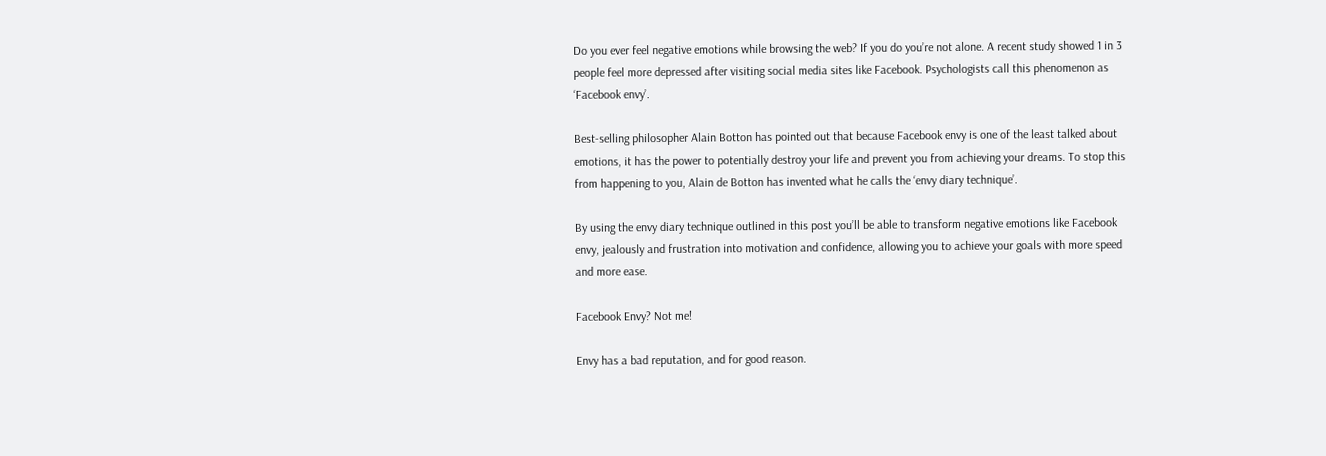Do you ever feel negative emotions while browsing the web? If you do you’re not alone. A recent study showed 1 in 3 people feel more depressed after visiting social media sites like Facebook. Psychologists call this phenomenon as ‘Facebook envy’.

Best-selling philosopher Alain Botton has pointed out that because Facebook envy is one of the least talked about emotions, it has the power to potentially destroy your life and prevent you from achieving your dreams. To stop this from happening to you, Alain de Botton has invented what he calls the ‘envy diary technique’.

By using the envy diary technique outlined in this post you’ll be able to transform negative emotions like Facebook envy, jealously and frustration into motivation and confidence, allowing you to achieve your goals with more speed and more ease.

Facebook Envy? Not me!

Envy has a bad reputation, and for good reason.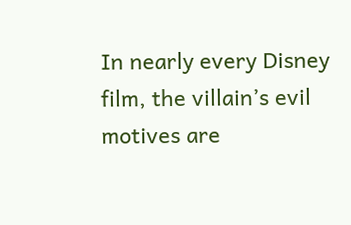In nearly every Disney film, the villain’s evil motives are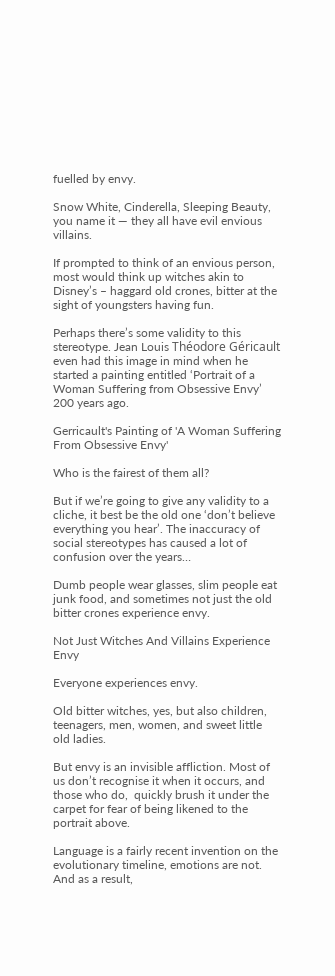fuelled by envy.

Snow White, Cinderella, Sleeping Beauty, you name it — they all have evil envious villains.

If prompted to think of an envious person, most would think up witches akin to Disney’s – haggard old crones, bitter at the sight of youngsters having fun.

Perhaps there’s some validity to this stereotype. Jean Louis Théodore Géricault even had this image in mind when he started a painting entitled ‘Portrait of a Woman Suffering from Obsessive Envy’ 200 years ago.

Gerricault's Painting of 'A Woman Suffering From Obsessive Envy'

Who is the fairest of them all?

But if we’re going to give any validity to a cliche, it best be the old one ‘don’t believe everything you hear’. The inaccuracy of social stereotypes has caused a lot of confusion over the years…

Dumb people wear glasses, slim people eat junk food, and sometimes not just the old bitter crones experience envy.

Not Just Witches And Villains Experience Envy

Everyone experiences envy.

Old bitter witches, yes, but also children, teenagers, men, women, and sweet little old ladies.

But envy is an invisible affliction. Most of us don’t recognise it when it occurs, and those who do,  quickly brush it under the carpet for fear of being likened to the portrait above.

Language is a fairly recent invention on the evolutionary timeline, emotions are not. And as a result,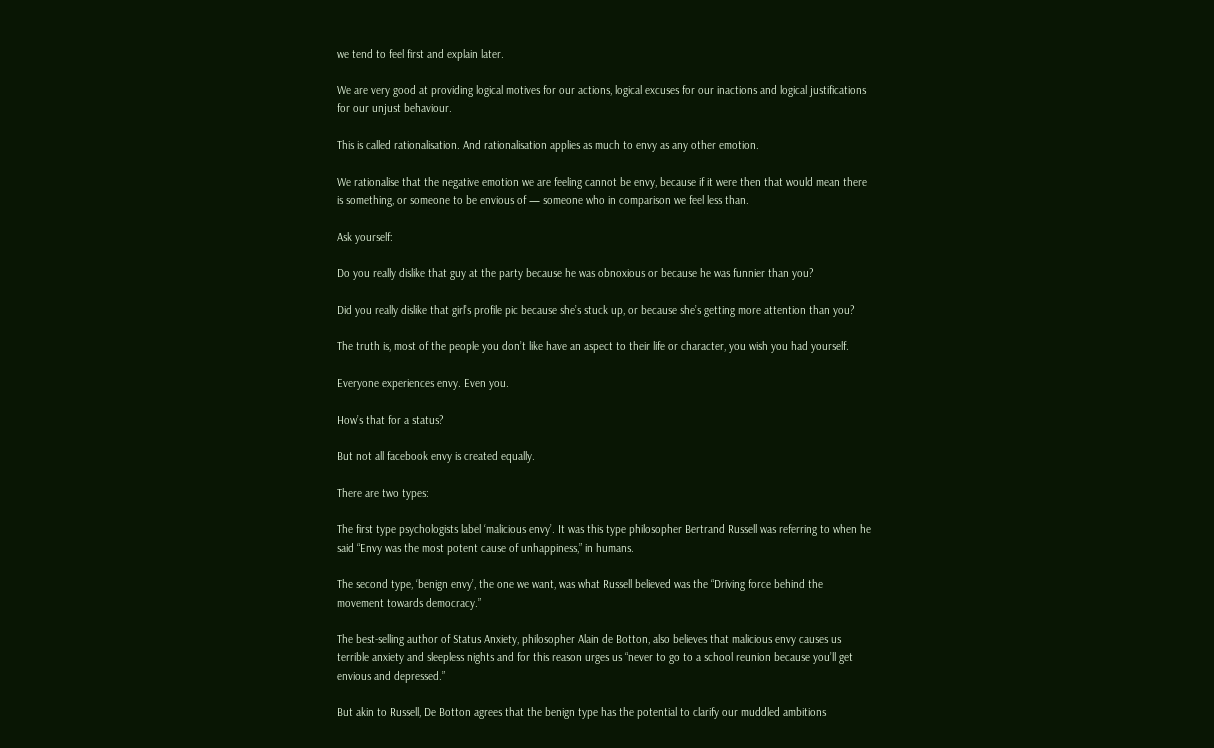we tend to feel first and explain later.

We are very good at providing logical motives for our actions, logical excuses for our inactions and logical justifications for our unjust behaviour.

This is called rationalisation. And rationalisation applies as much to envy as any other emotion.

We rationalise that the negative emotion we are feeling cannot be envy, because if it were then that would mean there is something, or someone to be envious of — someone who in comparison we feel less than.

Ask yourself:

Do you really dislike that guy at the party because he was obnoxious or because he was funnier than you?

Did you really dislike that girl’s profile pic because she’s stuck up, or because she’s getting more attention than you?

The truth is, most of the people you don’t like have an aspect to their life or character, you wish you had yourself.

Everyone experiences envy. Even you.

How’s that for a status?

But not all facebook envy is created equally.

There are two types:

The first type psychologists label ‘malicious envy’. It was this type philosopher Bertrand Russell was referring to when he said “Envy was the most potent cause of unhappiness,” in humans.

The second type, ‘benign envy’, the one we want, was what Russell believed was the “Driving force behind the movement towards democracy.”

The best-selling author of Status Anxiety, philosopher Alain de Botton, also believes that malicious envy causes us terrible anxiety and sleepless nights and for this reason urges us “never to go to a school reunion because you’ll get envious and depressed.”

But akin to Russell, De Botton agrees that the benign type has the potential to clarify our muddled ambitions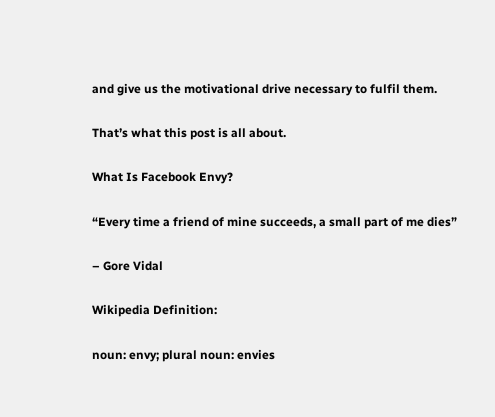and give us the motivational drive necessary to fulfil them.

That’s what this post is all about.

What Is Facebook Envy?

“Every time a friend of mine succeeds, a small part of me dies”

– Gore Vidal

Wikipedia Definition:

noun: envy; plural noun: envies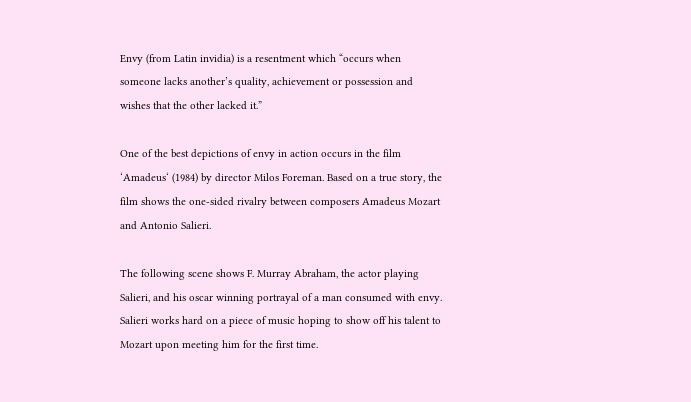Envy (from Latin invidia) is a resentment which “occurs when someone lacks another’s quality, achievement or possession and wishes that the other lacked it.”

One of the best depictions of envy in action occurs in the film ‘Amadeus‘ (1984) by director Milos Foreman. Based on a true story, the film shows the one-sided rivalry between composers Amadeus Mozart and Antonio Salieri.

The following scene shows F. Murray Abraham, the actor playing Salieri, and his oscar winning portrayal of a man consumed with envy. Salieri works hard on a piece of music hoping to show off his talent to Mozart upon meeting him for the first time.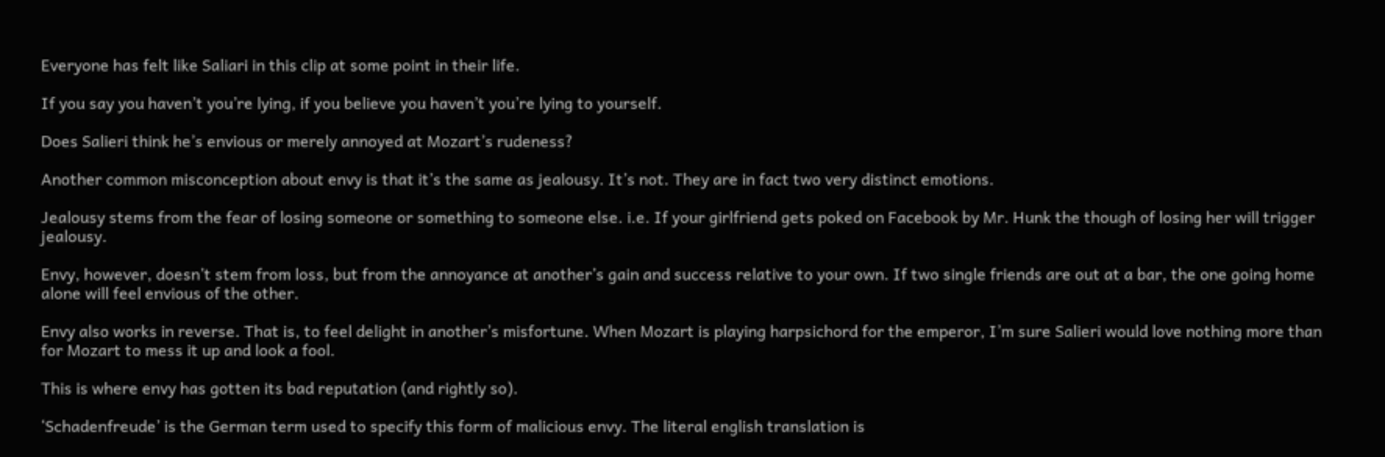Everyone has felt like Saliari in this clip at some point in their life.

If you say you haven’t you’re lying, if you believe you haven’t you’re lying to yourself.

Does Salieri think he’s envious or merely annoyed at Mozart’s rudeness?

Another common misconception about envy is that it’s the same as jealousy. It’s not. They are in fact two very distinct emotions.

Jealousy stems from the fear of losing someone or something to someone else. i.e. If your girlfriend gets poked on Facebook by Mr. Hunk the though of losing her will trigger jealousy.

Envy, however, doesn’t stem from loss, but from the annoyance at another’s gain and success relative to your own. If two single friends are out at a bar, the one going home alone will feel envious of the other.

Envy also works in reverse. That is, to feel delight in another’s misfortune. When Mozart is playing harpsichord for the emperor, I’m sure Salieri would love nothing more than for Mozart to mess it up and look a fool.

This is where envy has gotten its bad reputation (and rightly so).

‘Schadenfreude’ is the German term used to specify this form of malicious envy. The literal english translation is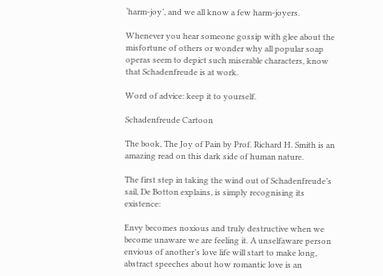‘harm-joy’, and we all know a few harm-joyers.

Whenever you hear someone gossip with glee about the misfortune of others or wonder why all popular soap operas seem to depict such miserable characters, know that Schadenfreude is at work.

Word of advice: keep it to yourself.

Schadenfreude Cartoon

The book, The Joy of Pain by Prof. Richard H. Smith is an amazing read on this dark side of human nature.

The first step in taking the wind out of Schadenfreude’s sail, De Botton explains, is simply recognising its existence:

Envy becomes noxious and truly destructive when we become unaware we are feeling it. A unselfaware person envious of another’s love life will start to make long, abstract speeches about how romantic love is an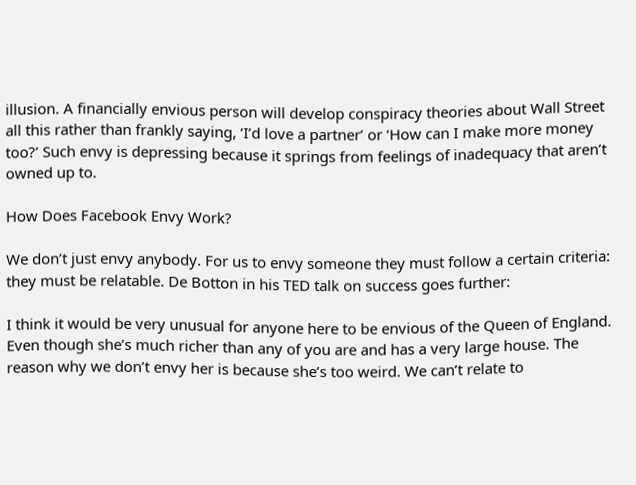illusion. A financially envious person will develop conspiracy theories about Wall Street all this rather than frankly saying, ‘I’d love a partner’ or ‘How can I make more money too?’ Such envy is depressing because it springs from feelings of inadequacy that aren’t owned up to.

How Does Facebook Envy Work?

We don’t just envy anybody. For us to envy someone they must follow a certain criteria: they must be relatable. De Botton in his TED talk on success goes further:

I think it would be very unusual for anyone here to be envious of the Queen of England. Even though she’s much richer than any of you are and has a very large house. The reason why we don’t envy her is because she’s too weird. We can’t relate to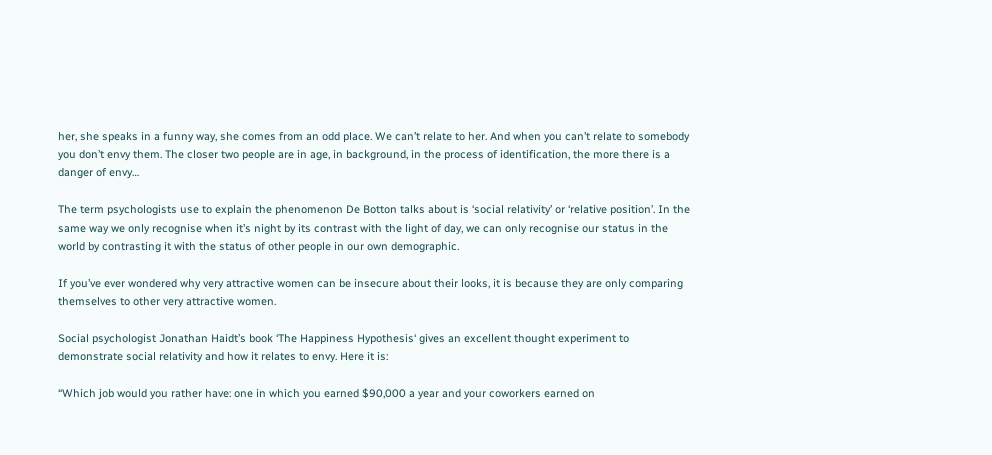her, she speaks in a funny way, she comes from an odd place. We can’t relate to her. And when you can’t relate to somebody you don’t envy them. The closer two people are in age, in background, in the process of identification, the more there is a danger of envy…

The term psychologists use to explain the phenomenon De Botton talks about is ‘social relativity’ or ‘relative position’. In the same way we only recognise when it’s night by its contrast with the light of day, we can only recognise our status in the world by contrasting it with the status of other people in our own demographic.

If you’ve ever wondered why very attractive women can be insecure about their looks, it is because they are only comparing themselves to other very attractive women.

Social psychologist Jonathan Haidt’s book ‘The Happiness Hypothesis‘ gives an excellent thought experiment to demonstrate social relativity and how it relates to envy. Here it is:

“Which job would you rather have: one in which you earned $90,000 a year and your coworkers earned on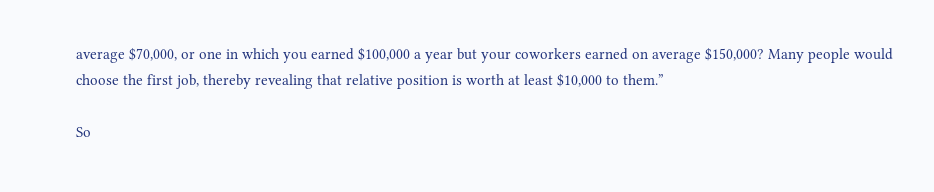average $70,000, or one in which you earned $100,000 a year but your coworkers earned on average $150,000? Many people would choose the first job, thereby revealing that relative position is worth at least $10,000 to them.”

So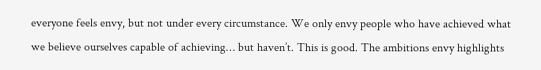everyone feels envy, but not under every circumstance. We only envy people who have achieved what we believe ourselves capable of achieving… but haven’t. This is good. The ambitions envy highlights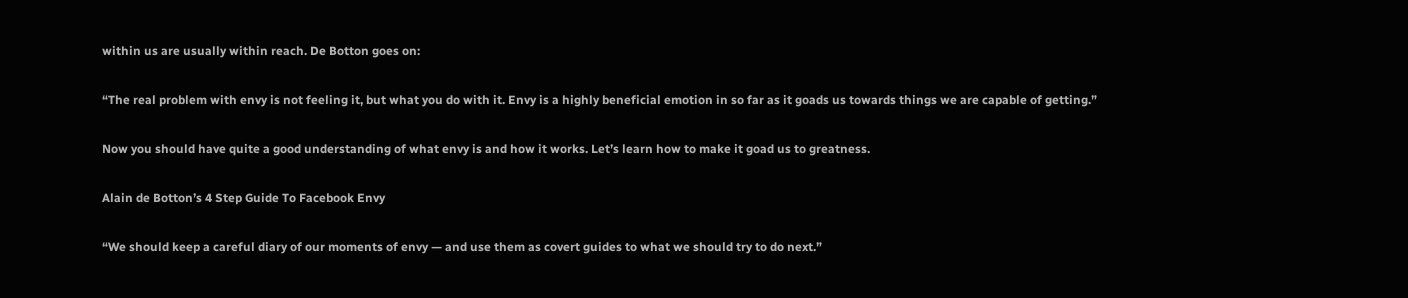within us are usually within reach. De Botton goes on:

“The real problem with envy is not feeling it, but what you do with it. Envy is a highly beneficial emotion in so far as it goads us towards things we are capable of getting.”

Now you should have quite a good understanding of what envy is and how it works. Let’s learn how to make it goad us to greatness.

Alain de Botton’s 4 Step Guide To Facebook Envy

“We should keep a careful diary of our moments of envy — and use them as covert guides to what we should try to do next.”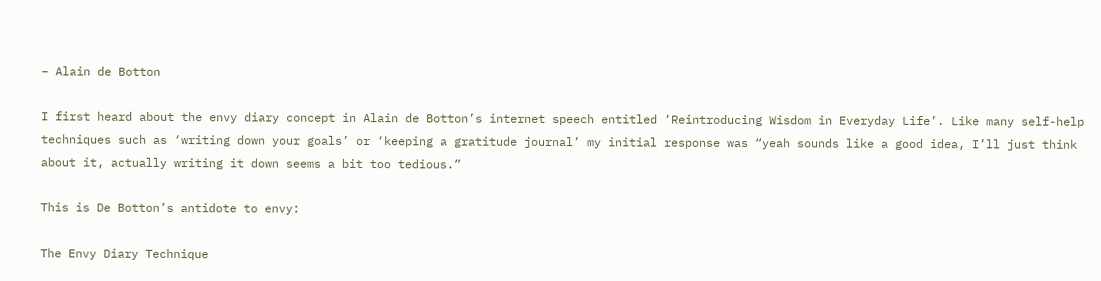– Alain de Botton

I first heard about the envy diary concept in Alain de Botton’s internet speech entitled ‘Reintroducing Wisdom in Everyday Life’. Like many self-help techniques such as ‘writing down your goals’ or ‘keeping a gratitude journal’ my initial response was “yeah sounds like a good idea, I’ll just think about it, actually writing it down seems a bit too tedious.”

This is De Botton’s antidote to envy:

The Envy Diary Technique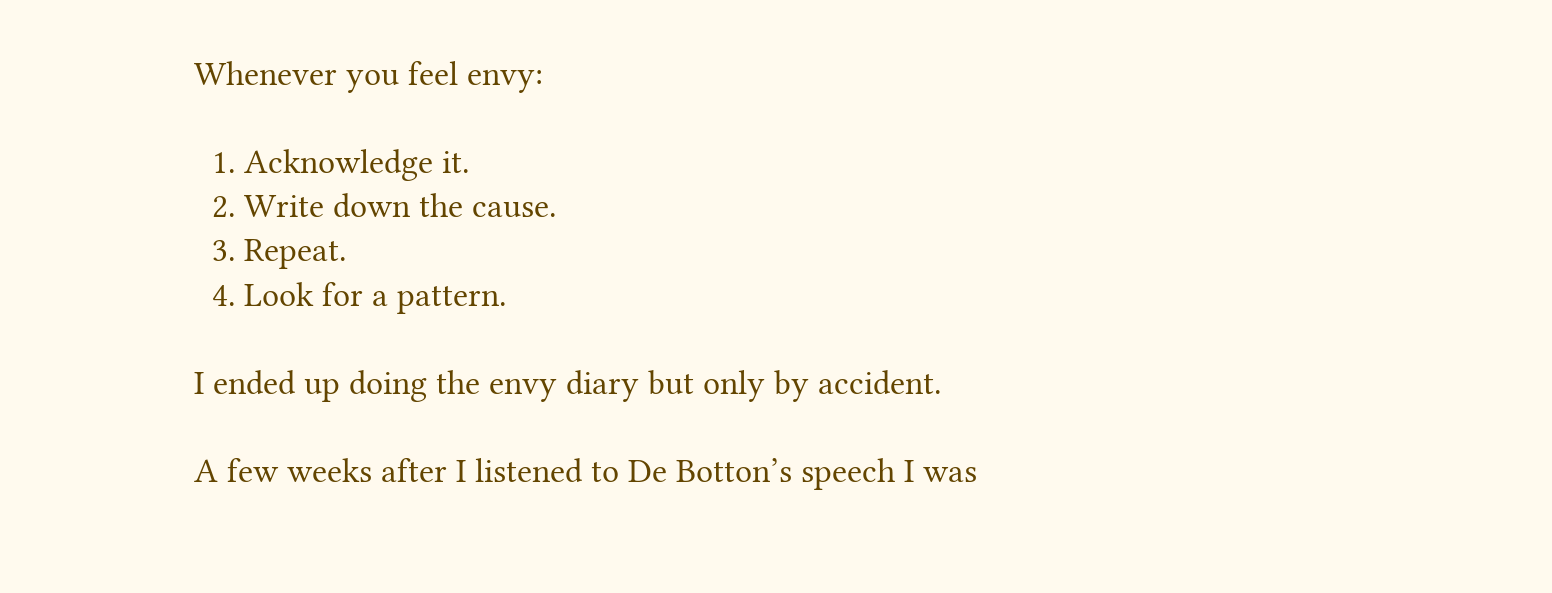Whenever you feel envy:

  1. Acknowledge it.
  2. Write down the cause.
  3. Repeat.
  4. Look for a pattern.

I ended up doing the envy diary but only by accident.

A few weeks after I listened to De Botton’s speech I was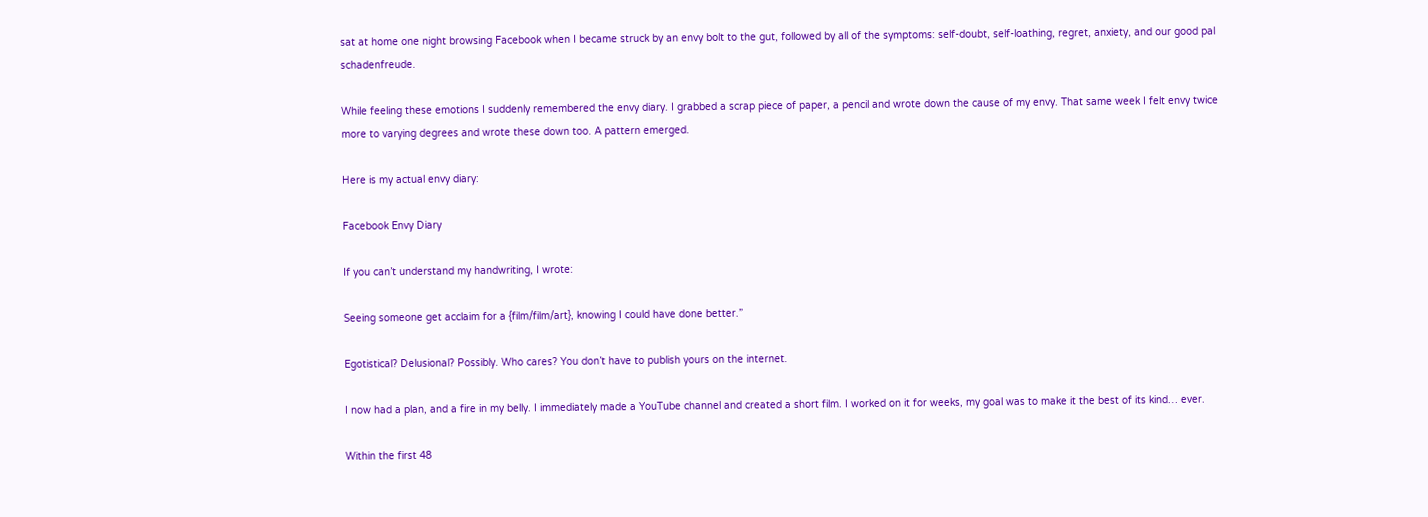sat at home one night browsing Facebook when I became struck by an envy bolt to the gut, followed by all of the symptoms: self-doubt, self-loathing, regret, anxiety, and our good pal schadenfreude.

While feeling these emotions I suddenly remembered the envy diary. I grabbed a scrap piece of paper, a pencil and wrote down the cause of my envy. That same week I felt envy twice more to varying degrees and wrote these down too. A pattern emerged.

Here is my actual envy diary:

Facebook Envy Diary

If you can’t understand my handwriting, I wrote:

Seeing someone get acclaim for a {film/film/art}, knowing I could have done better.”

Egotistical? Delusional? Possibly. Who cares? You don’t have to publish yours on the internet.

I now had a plan, and a fire in my belly. I immediately made a YouTube channel and created a short film. I worked on it for weeks, my goal was to make it the best of its kind… ever.

Within the first 48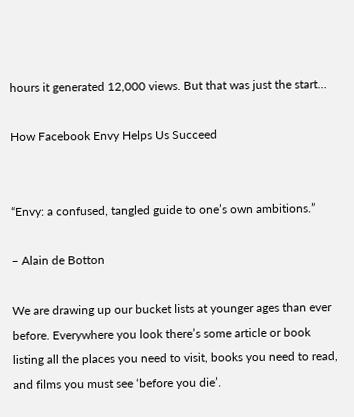hours it generated 12,000 views. But that was just the start…

How Facebook Envy Helps Us Succeed


“Envy: a confused, tangled guide to one’s own ambitions.”

– Alain de Botton

We are drawing up our bucket lists at younger ages than ever before. Everywhere you look there’s some article or book listing all the places you need to visit, books you need to read, and films you must see ‘before you die’.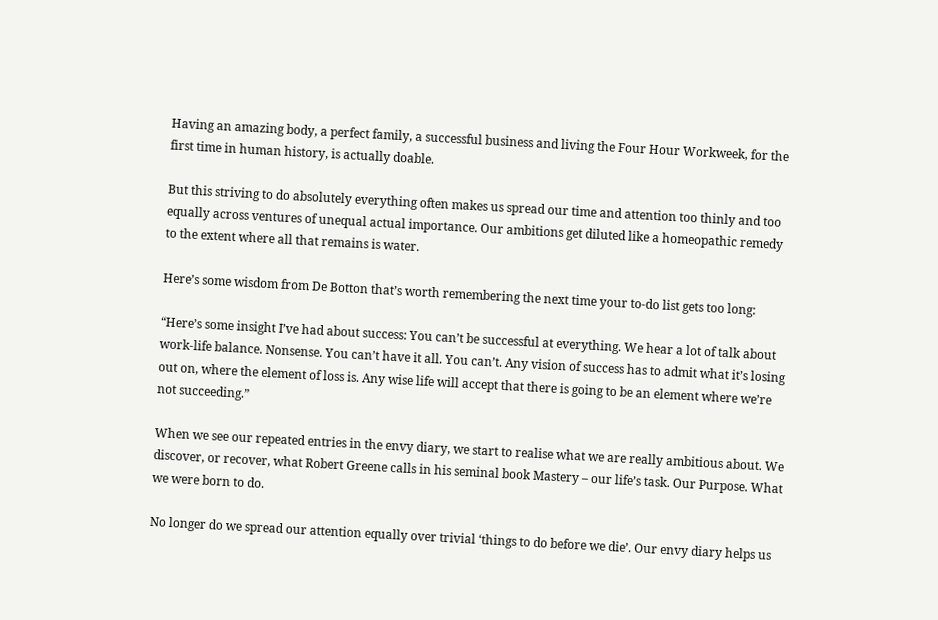Having an amazing body, a perfect family, a successful business and living the Four Hour Workweek, for the first time in human history, is actually doable.

But this striving to do absolutely everything often makes us spread our time and attention too thinly and too equally across ventures of unequal actual importance. Our ambitions get diluted like a homeopathic remedy to the extent where all that remains is water.

Here’s some wisdom from De Botton that’s worth remembering the next time your to-do list gets too long:

“Here’s some insight I’ve had about success: You can’t be successful at everything. We hear a lot of talk about work-life balance. Nonsense. You can’t have it all. You can’t. Any vision of success has to admit what it’s losing out on, where the element of loss is. Any wise life will accept that there is going to be an element where we’re not succeeding.”

When we see our repeated entries in the envy diary, we start to realise what we are really ambitious about. We discover, or recover, what Robert Greene calls in his seminal book Mastery – our life’s task. Our Purpose. What we were born to do.

No longer do we spread our attention equally over trivial ‘things to do before we die’. Our envy diary helps us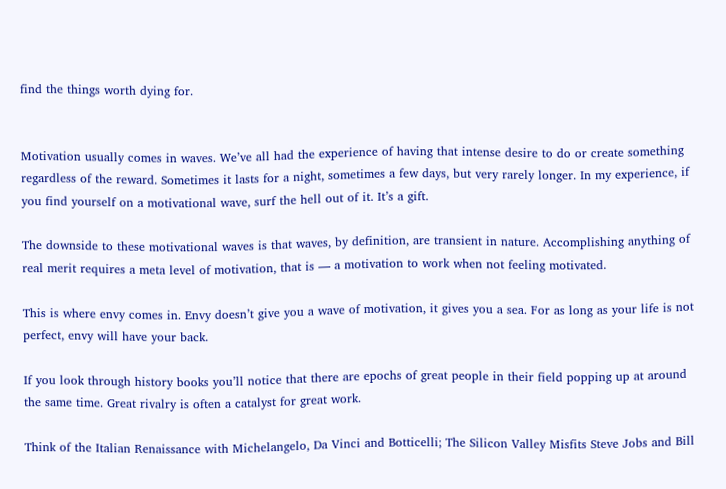find the things worth dying for.


Motivation usually comes in waves. We’ve all had the experience of having that intense desire to do or create something regardless of the reward. Sometimes it lasts for a night, sometimes a few days, but very rarely longer. In my experience, if you find yourself on a motivational wave, surf the hell out of it. It’s a gift.

The downside to these motivational waves is that waves, by definition, are transient in nature. Accomplishing anything of real merit requires a meta level of motivation, that is — a motivation to work when not feeling motivated.

This is where envy comes in. Envy doesn’t give you a wave of motivation, it gives you a sea. For as long as your life is not perfect, envy will have your back.

If you look through history books you’ll notice that there are epochs of great people in their field popping up at around the same time. Great rivalry is often a catalyst for great work.

Think of the Italian Renaissance with Michelangelo, Da Vinci and Botticelli; The Silicon Valley Misfits Steve Jobs and Bill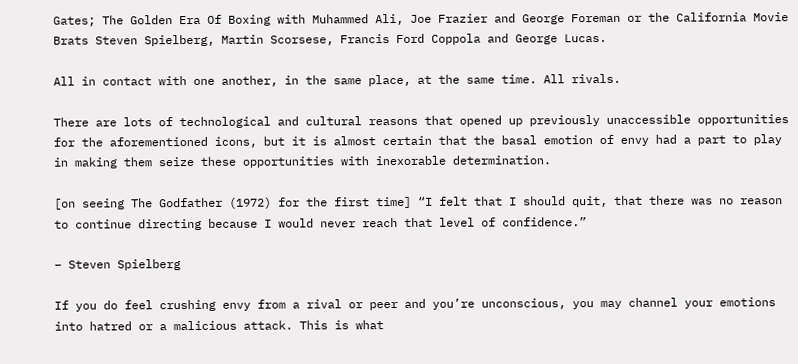Gates; The Golden Era Of Boxing with Muhammed Ali, Joe Frazier and George Foreman or the California Movie Brats Steven Spielberg, Martin Scorsese, Francis Ford Coppola and George Lucas.

All in contact with one another, in the same place, at the same time. All rivals.

There are lots of technological and cultural reasons that opened up previously unaccessible opportunities for the aforementioned icons, but it is almost certain that the basal emotion of envy had a part to play in making them seize these opportunities with inexorable determination.

[on seeing The Godfather (1972) for the first time] “I felt that I should quit, that there was no reason to continue directing because I would never reach that level of confidence.”

– Steven Spielberg

If you do feel crushing envy from a rival or peer and you’re unconscious, you may channel your emotions into hatred or a malicious attack. This is what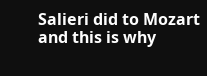Salieri did to Mozart and this is why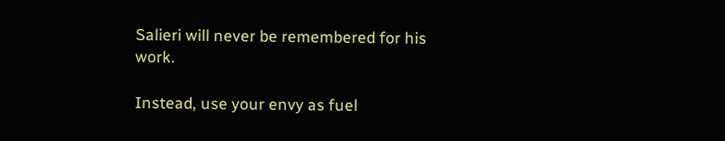Salieri will never be remembered for his work.

Instead, use your envy as fuel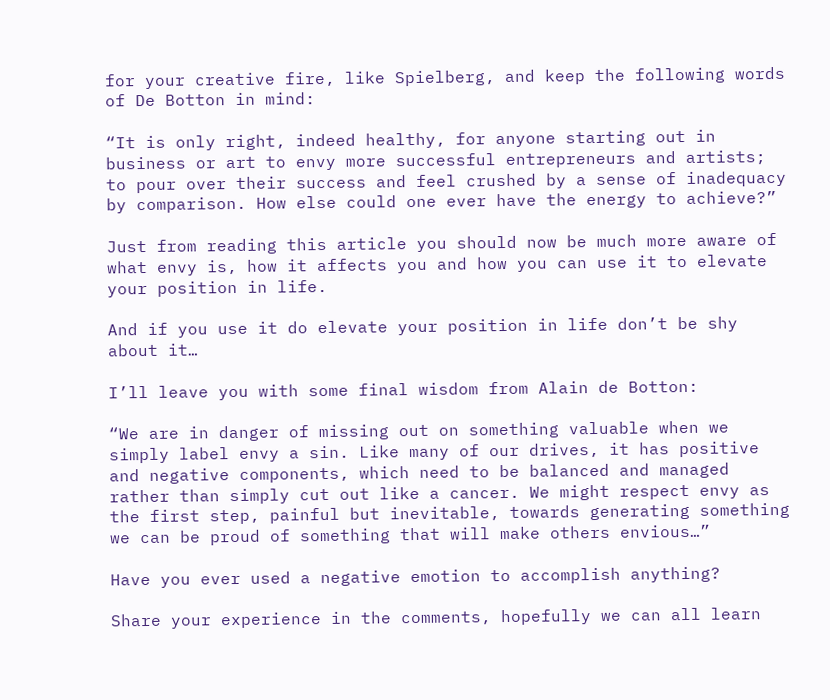for your creative fire, like Spielberg, and keep the following words of De Botton in mind:

“It is only right, indeed healthy, for anyone starting out in business or art to envy more successful entrepreneurs and artists; to pour over their success and feel crushed by a sense of inadequacy by comparison. How else could one ever have the energy to achieve?”

Just from reading this article you should now be much more aware of what envy is, how it affects you and how you can use it to elevate your position in life.

And if you use it do elevate your position in life don’t be shy about it…

I’ll leave you with some final wisdom from Alain de Botton:

“We are in danger of missing out on something valuable when we simply label envy a sin. Like many of our drives, it has positive and negative components, which need to be balanced and managed rather than simply cut out like a cancer. We might respect envy as the first step, painful but inevitable, towards generating something we can be proud of something that will make others envious…”

Have you ever used a negative emotion to accomplish anything?

Share your experience in the comments, hopefully we can all learn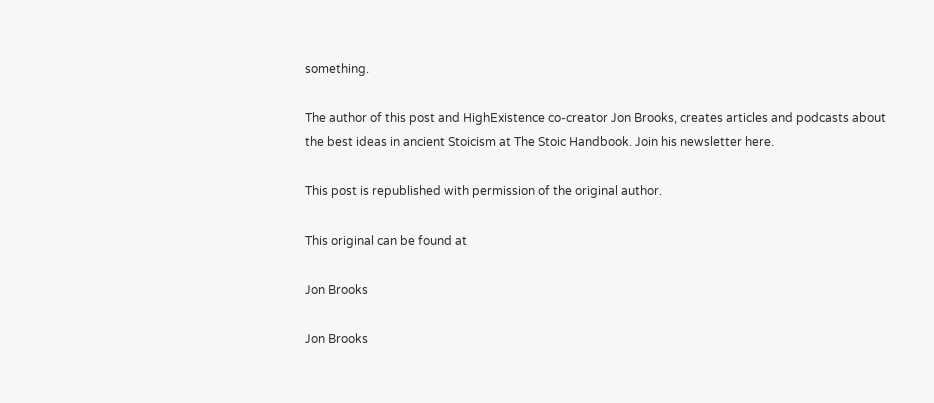something.

The author of this post and HighExistence co-creator Jon Brooks, creates articles and podcasts about the best ideas in ancient Stoicism at The Stoic Handbook. Join his newsletter here.

This post is republished with permission of the original author.

This original can be found at

Jon Brooks

Jon Brooks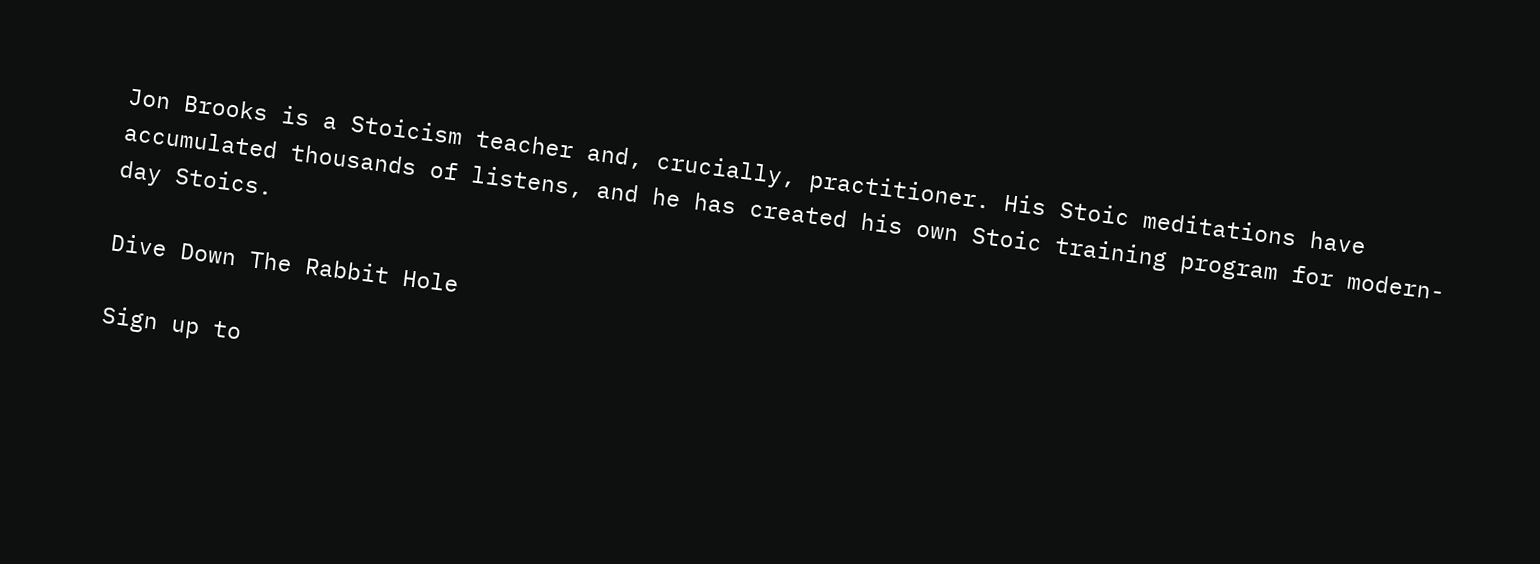Jon Brooks is a Stoicism teacher and, crucially, practitioner. His Stoic meditations have accumulated thousands of listens, and he has created his own Stoic training program for modern-day Stoics.

Dive Down The Rabbit Hole

Sign up to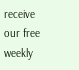receive our free weekly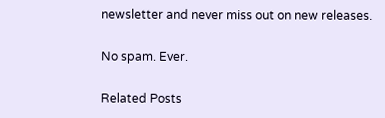newsletter and never miss out on new releases.

No spam. Ever.

Related Posts